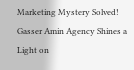Marketing Mystery Solved! Gasser Amin Agency Shines a Light on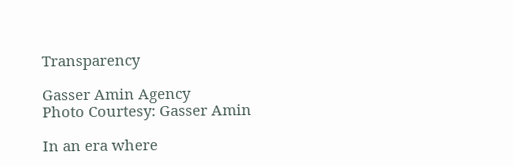Transparency

Gasser Amin Agency
Photo Courtesy: Gasser Amin

In an era where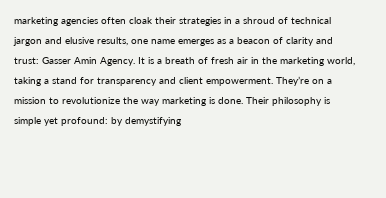marketing agencies often cloak their strategies in a shroud of technical jargon and elusive results, one name emerges as a beacon of clarity and trust: Gasser Amin Agency. It is a breath of fresh air in the marketing world, taking a stand for transparency and client empowerment. They’re on a mission to revolutionize the way marketing is done. Their philosophy is simple yet profound: by demystifying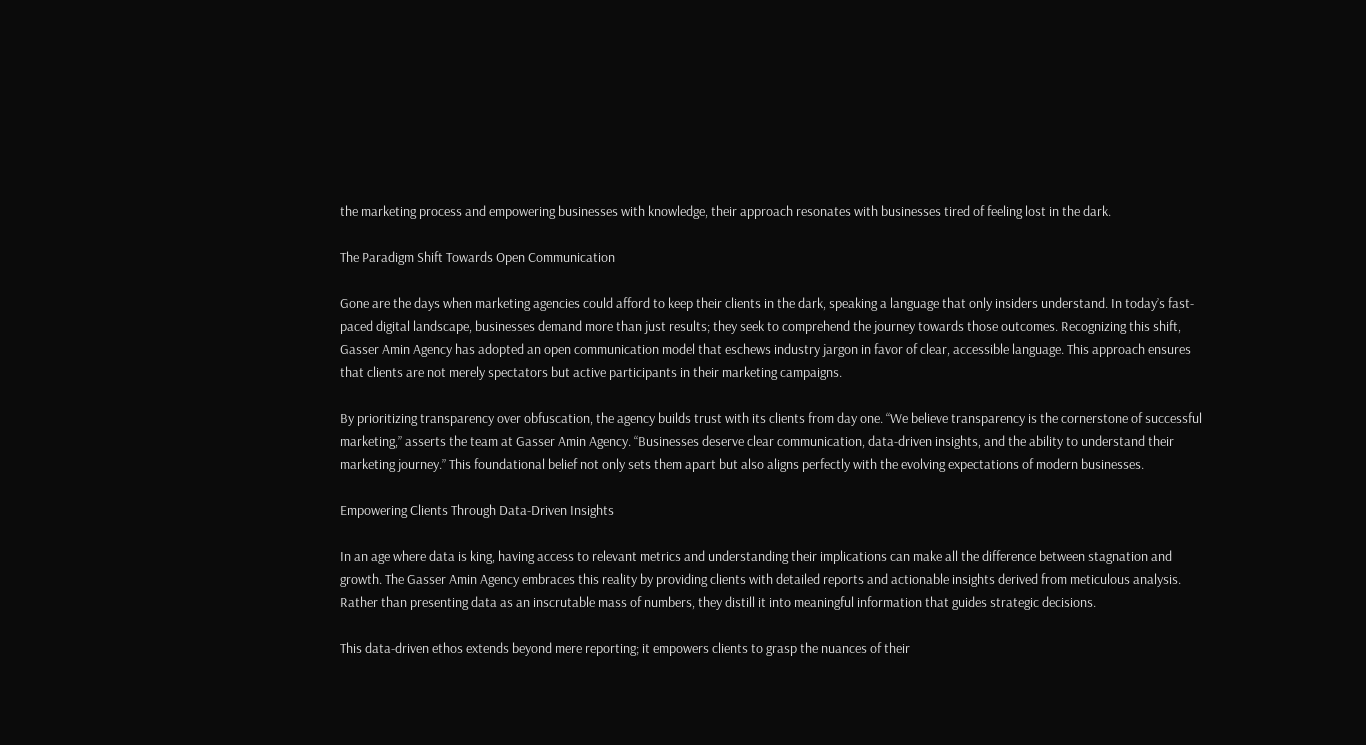the marketing process and empowering businesses with knowledge, their approach resonates with businesses tired of feeling lost in the dark.

The Paradigm Shift Towards Open Communication

Gone are the days when marketing agencies could afford to keep their clients in the dark, speaking a language that only insiders understand. In today’s fast-paced digital landscape, businesses demand more than just results; they seek to comprehend the journey towards those outcomes. Recognizing this shift, Gasser Amin Agency has adopted an open communication model that eschews industry jargon in favor of clear, accessible language. This approach ensures that clients are not merely spectators but active participants in their marketing campaigns.

By prioritizing transparency over obfuscation, the agency builds trust with its clients from day one. “We believe transparency is the cornerstone of successful marketing,” asserts the team at Gasser Amin Agency. “Businesses deserve clear communication, data-driven insights, and the ability to understand their marketing journey.” This foundational belief not only sets them apart but also aligns perfectly with the evolving expectations of modern businesses.

Empowering Clients Through Data-Driven Insights

In an age where data is king, having access to relevant metrics and understanding their implications can make all the difference between stagnation and growth. The Gasser Amin Agency embraces this reality by providing clients with detailed reports and actionable insights derived from meticulous analysis. Rather than presenting data as an inscrutable mass of numbers, they distill it into meaningful information that guides strategic decisions.

This data-driven ethos extends beyond mere reporting; it empowers clients to grasp the nuances of their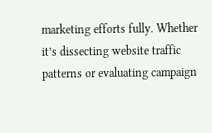marketing efforts fully. Whether it’s dissecting website traffic patterns or evaluating campaign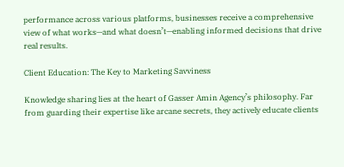performance across various platforms, businesses receive a comprehensive view of what works—and what doesn’t—enabling informed decisions that drive real results.

Client Education: The Key to Marketing Savviness

Knowledge sharing lies at the heart of Gasser Amin Agency’s philosophy. Far from guarding their expertise like arcane secrets, they actively educate clients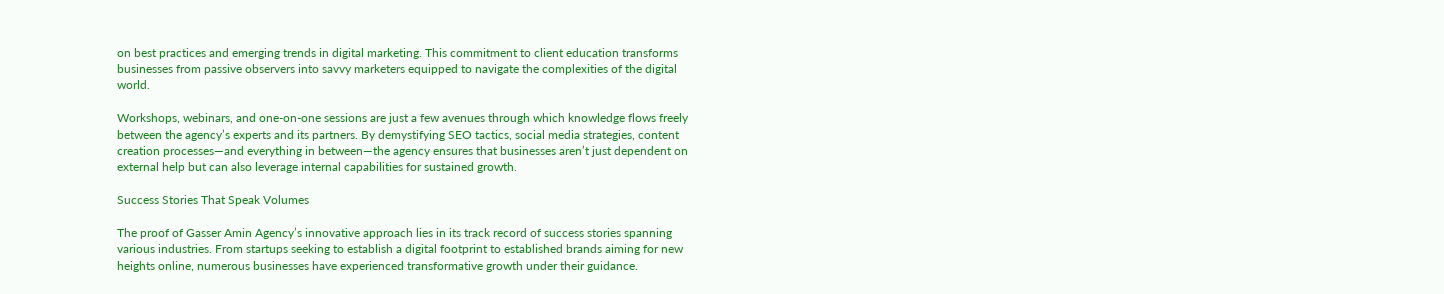on best practices and emerging trends in digital marketing. This commitment to client education transforms businesses from passive observers into savvy marketers equipped to navigate the complexities of the digital world.

Workshops, webinars, and one-on-one sessions are just a few avenues through which knowledge flows freely between the agency’s experts and its partners. By demystifying SEO tactics, social media strategies, content creation processes—and everything in between—the agency ensures that businesses aren’t just dependent on external help but can also leverage internal capabilities for sustained growth.

Success Stories That Speak Volumes

The proof of Gasser Amin Agency’s innovative approach lies in its track record of success stories spanning various industries. From startups seeking to establish a digital footprint to established brands aiming for new heights online, numerous businesses have experienced transformative growth under their guidance.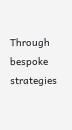Through bespoke strategies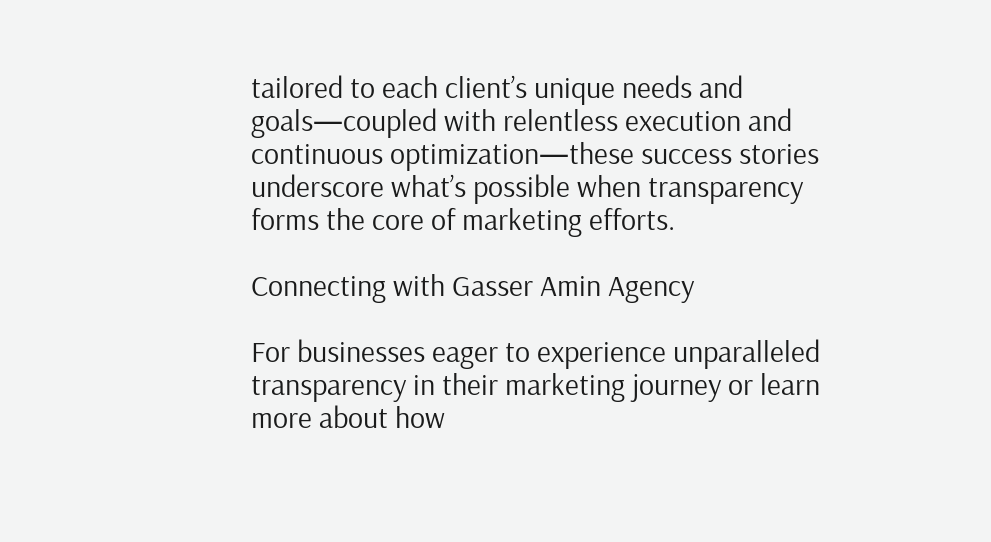tailored to each client’s unique needs and goals—coupled with relentless execution and continuous optimization—these success stories underscore what’s possible when transparency forms the core of marketing efforts.

Connecting with Gasser Amin Agency

For businesses eager to experience unparalleled transparency in their marketing journey or learn more about how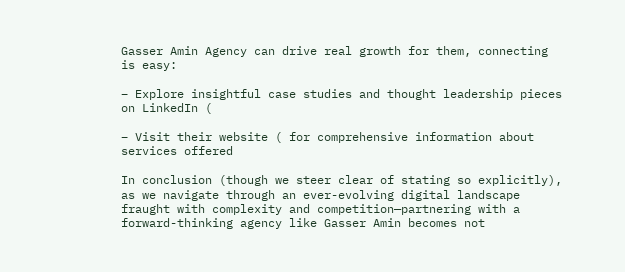Gasser Amin Agency can drive real growth for them, connecting is easy:

– Explore insightful case studies and thought leadership pieces on LinkedIn (

– Visit their website ( for comprehensive information about services offered

In conclusion (though we steer clear of stating so explicitly), as we navigate through an ever-evolving digital landscape fraught with complexity and competition—partnering with a forward-thinking agency like Gasser Amin becomes not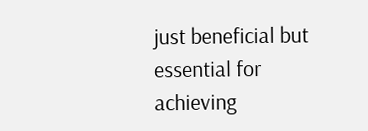just beneficial but essential for achieving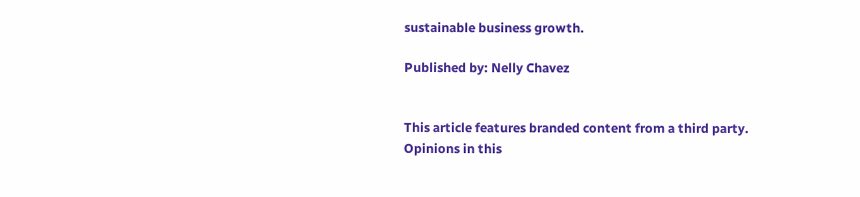sustainable business growth.

Published by: Nelly Chavez


This article features branded content from a third party. Opinions in this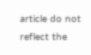article do not reflect the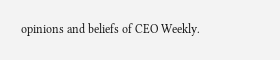opinions and beliefs of CEO Weekly.